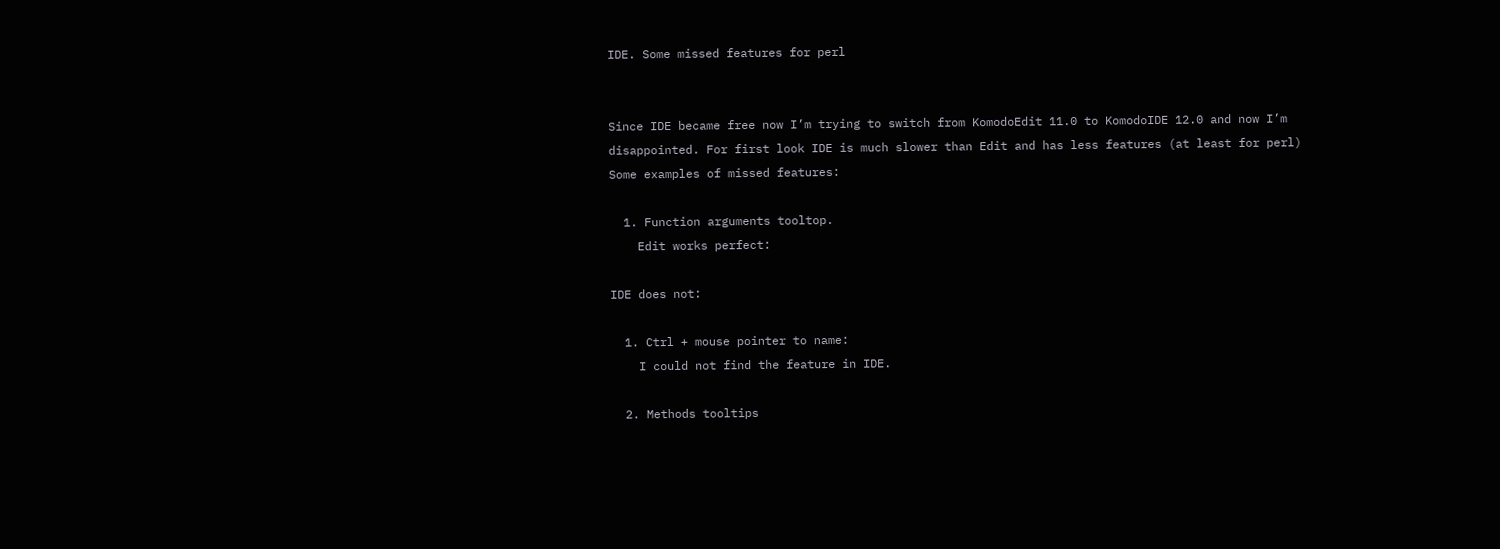IDE. Some missed features for perl


Since IDE became free now I’m trying to switch from KomodoEdit 11.0 to KomodoIDE 12.0 and now I’m disappointed. For first look IDE is much slower than Edit and has less features (at least for perl)
Some examples of missed features:

  1. Function arguments tooltop.
    Edit works perfect:

IDE does not:

  1. Ctrl + mouse pointer to name:
    I could not find the feature in IDE.

  2. Methods tooltips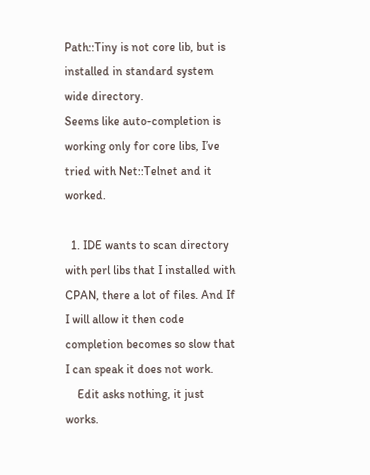Path::Tiny is not core lib, but is installed in standard system wide directory.
Seems like auto-completion is working only for core libs, I’ve tried with Net::Telnet and it worked.

  1. IDE wants to scan directory with perl libs that I installed with CPAN, there a lot of files. And If I will allow it then code completion becomes so slow that I can speak it does not work.
    Edit asks nothing, it just works.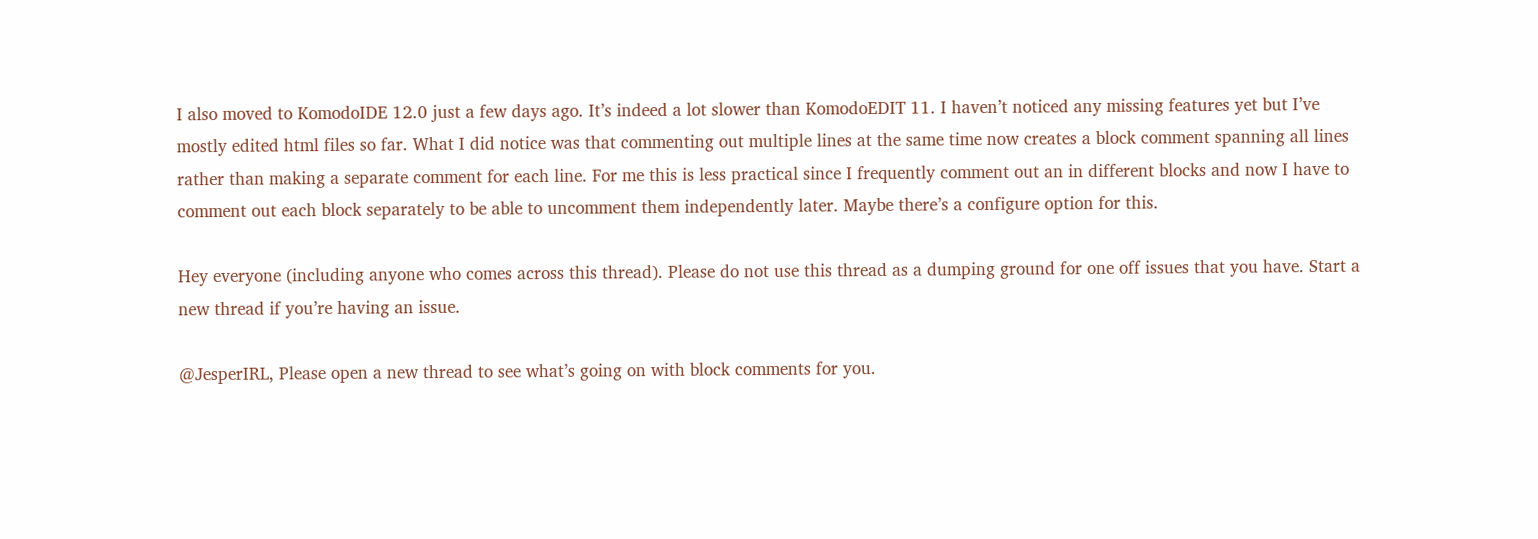I also moved to KomodoIDE 12.0 just a few days ago. It’s indeed a lot slower than KomodoEDIT 11. I haven’t noticed any missing features yet but I’ve mostly edited html files so far. What I did notice was that commenting out multiple lines at the same time now creates a block comment spanning all lines rather than making a separate comment for each line. For me this is less practical since I frequently comment out an in different blocks and now I have to comment out each block separately to be able to uncomment them independently later. Maybe there’s a configure option for this.

Hey everyone (including anyone who comes across this thread). Please do not use this thread as a dumping ground for one off issues that you have. Start a new thread if you’re having an issue.

@JesperIRL, Please open a new thread to see what’s going on with block comments for you.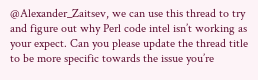@Alexander_Zaitsev, we can use this thread to try and figure out why Perl code intel isn’t working as your expect. Can you please update the thread title to be more specific towards the issue you’re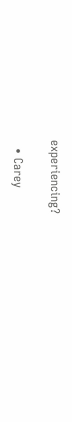experiencing?

  • Carey